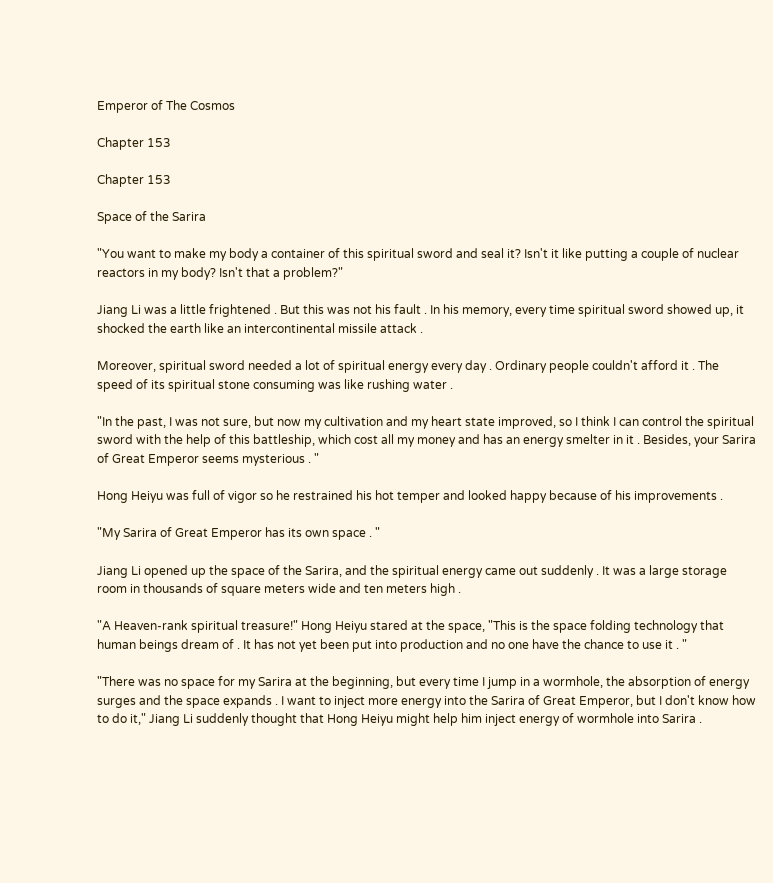Emperor of The Cosmos

Chapter 153

Chapter 153

Space of the Sarira

"You want to make my body a container of this spiritual sword and seal it? Isn't it like putting a couple of nuclear reactors in my body? Isn't that a problem?"

Jiang Li was a little frightened . But this was not his fault . In his memory, every time spiritual sword showed up, it shocked the earth like an intercontinental missile attack .

Moreover, spiritual sword needed a lot of spiritual energy every day . Ordinary people couldn't afford it . The speed of its spiritual stone consuming was like rushing water .

"In the past, I was not sure, but now my cultivation and my heart state improved, so I think I can control the spiritual sword with the help of this battleship, which cost all my money and has an energy smelter in it . Besides, your Sarira of Great Emperor seems mysterious . "

Hong Heiyu was full of vigor so he restrained his hot temper and looked happy because of his improvements .

"My Sarira of Great Emperor has its own space . "

Jiang Li opened up the space of the Sarira, and the spiritual energy came out suddenly . It was a large storage room in thousands of square meters wide and ten meters high .

"A Heaven-rank spiritual treasure!" Hong Heiyu stared at the space, "This is the space folding technology that human beings dream of . It has not yet been put into production and no one have the chance to use it . "

"There was no space for my Sarira at the beginning, but every time I jump in a wormhole, the absorption of energy surges and the space expands . I want to inject more energy into the Sarira of Great Emperor, but I don't know how to do it," Jiang Li suddenly thought that Hong Heiyu might help him inject energy of wormhole into Sarira .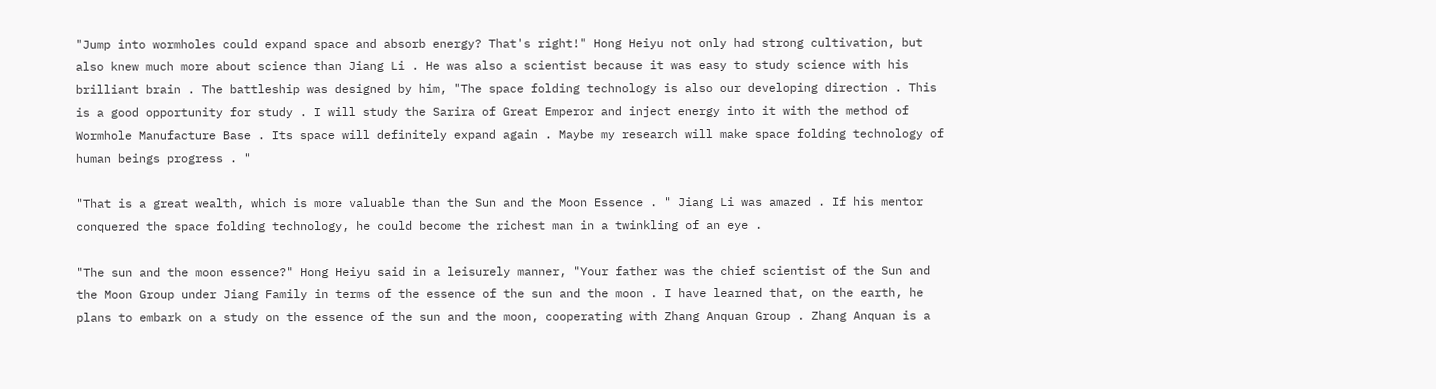"Jump into wormholes could expand space and absorb energy? That's right!" Hong Heiyu not only had strong cultivation, but also knew much more about science than Jiang Li . He was also a scientist because it was easy to study science with his brilliant brain . The battleship was designed by him, "The space folding technology is also our developing direction . This is a good opportunity for study . I will study the Sarira of Great Emperor and inject energy into it with the method of Wormhole Manufacture Base . Its space will definitely expand again . Maybe my research will make space folding technology of human beings progress . "

"That is a great wealth, which is more valuable than the Sun and the Moon Essence . " Jiang Li was amazed . If his mentor conquered the space folding technology, he could become the richest man in a twinkling of an eye .

"The sun and the moon essence?" Hong Heiyu said in a leisurely manner, "Your father was the chief scientist of the Sun and the Moon Group under Jiang Family in terms of the essence of the sun and the moon . I have learned that, on the earth, he plans to embark on a study on the essence of the sun and the moon, cooperating with Zhang Anquan Group . Zhang Anquan is a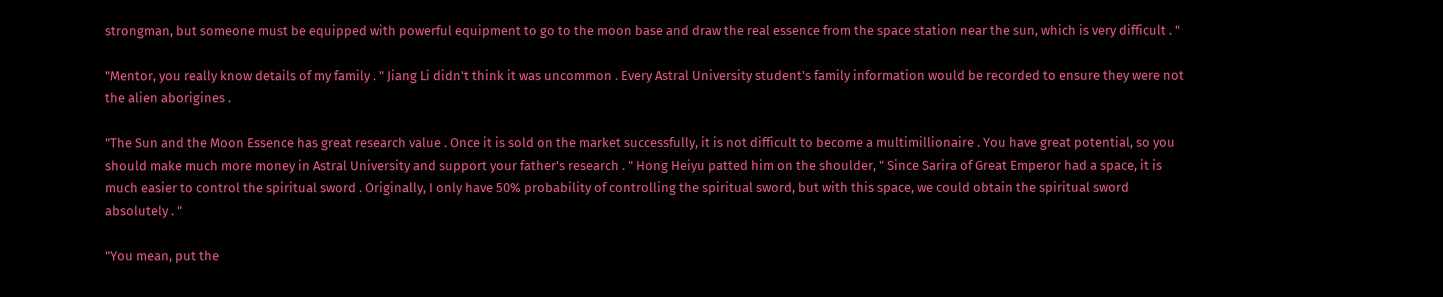strongman, but someone must be equipped with powerful equipment to go to the moon base and draw the real essence from the space station near the sun, which is very difficult . "

"Mentor, you really know details of my family . " Jiang Li didn't think it was uncommon . Every Astral University student's family information would be recorded to ensure they were not the alien aborigines .

"The Sun and the Moon Essence has great research value . Once it is sold on the market successfully, it is not difficult to become a multimillionaire . You have great potential, so you should make much more money in Astral University and support your father's research . " Hong Heiyu patted him on the shoulder, " Since Sarira of Great Emperor had a space, it is much easier to control the spiritual sword . Originally, I only have 50% probability of controlling the spiritual sword, but with this space, we could obtain the spiritual sword absolutely . "

"You mean, put the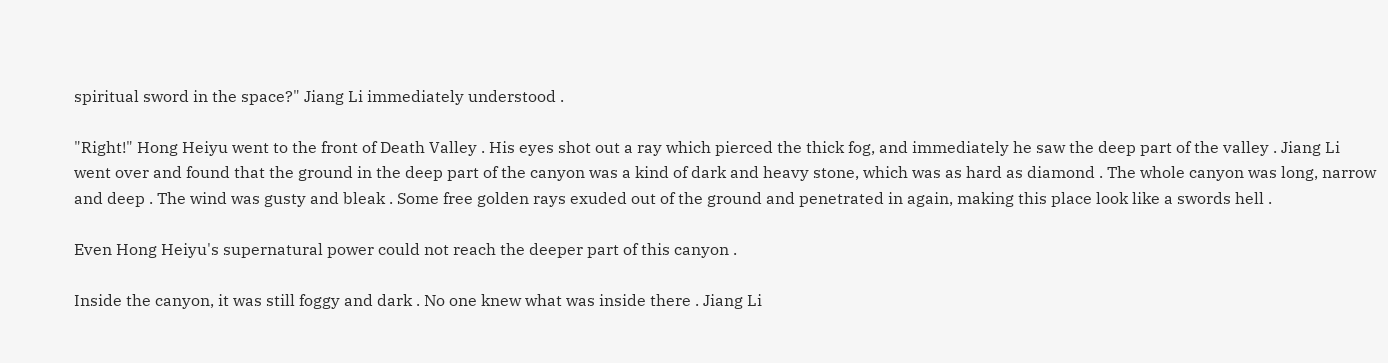spiritual sword in the space?" Jiang Li immediately understood .

"Right!" Hong Heiyu went to the front of Death Valley . His eyes shot out a ray which pierced the thick fog, and immediately he saw the deep part of the valley . Jiang Li went over and found that the ground in the deep part of the canyon was a kind of dark and heavy stone, which was as hard as diamond . The whole canyon was long, narrow and deep . The wind was gusty and bleak . Some free golden rays exuded out of the ground and penetrated in again, making this place look like a swords hell .

Even Hong Heiyu's supernatural power could not reach the deeper part of this canyon .

Inside the canyon, it was still foggy and dark . No one knew what was inside there . Jiang Li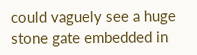could vaguely see a huge stone gate embedded in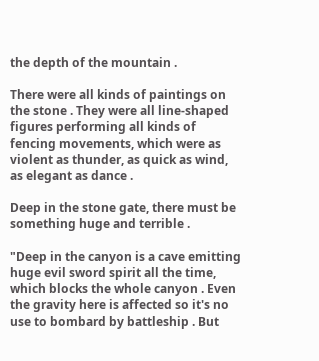the depth of the mountain .

There were all kinds of paintings on the stone . They were all line-shaped figures performing all kinds of fencing movements, which were as violent as thunder, as quick as wind, as elegant as dance .

Deep in the stone gate, there must be something huge and terrible .

"Deep in the canyon is a cave emitting huge evil sword spirit all the time, which blocks the whole canyon . Even the gravity here is affected so it's no use to bombard by battleship . But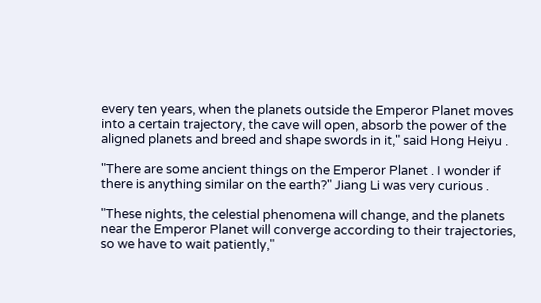every ten years, when the planets outside the Emperor Planet moves into a certain trajectory, the cave will open, absorb the power of the aligned planets and breed and shape swords in it," said Hong Heiyu .

"There are some ancient things on the Emperor Planet . I wonder if there is anything similar on the earth?" Jiang Li was very curious .

"These nights, the celestial phenomena will change, and the planets near the Emperor Planet will converge according to their trajectories, so we have to wait patiently,"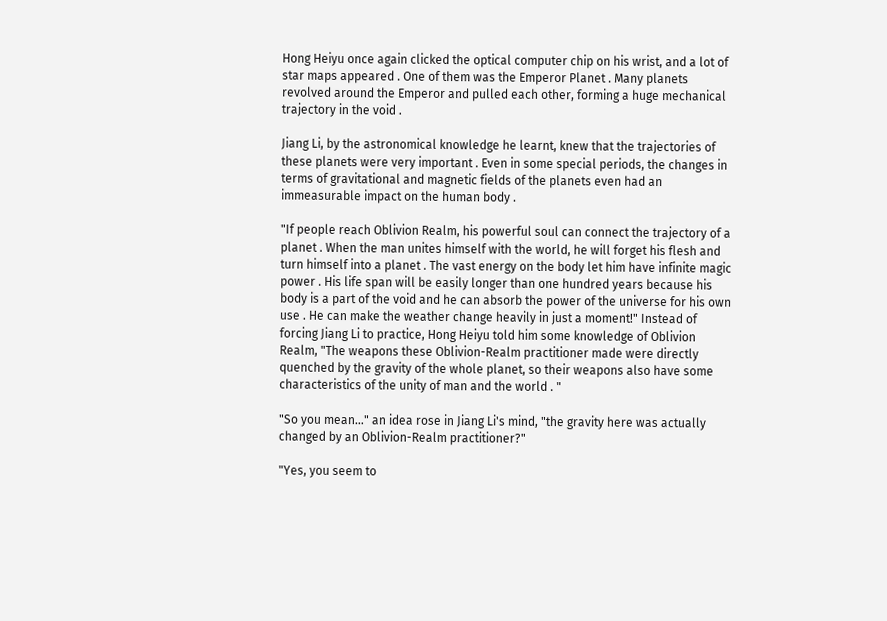Hong Heiyu once again clicked the optical computer chip on his wrist, and a lot of star maps appeared . One of them was the Emperor Planet . Many planets revolved around the Emperor and pulled each other, forming a huge mechanical trajectory in the void .

Jiang Li, by the astronomical knowledge he learnt, knew that the trajectories of these planets were very important . Even in some special periods, the changes in terms of gravitational and magnetic fields of the planets even had an immeasurable impact on the human body .

"If people reach Oblivion Realm, his powerful soul can connect the trajectory of a planet . When the man unites himself with the world, he will forget his flesh and turn himself into a planet . The vast energy on the body let him have infinite magic power . His life span will be easily longer than one hundred years because his body is a part of the void and he can absorb the power of the universe for his own use . He can make the weather change heavily in just a moment!" Instead of forcing Jiang Li to practice, Hong Heiyu told him some knowledge of Oblivion Realm, "The weapons these Oblivion-Realm practitioner made were directly quenched by the gravity of the whole planet, so their weapons also have some characteristics of the unity of man and the world . "

"So you mean…" an idea rose in Jiang Li's mind, "the gravity here was actually changed by an Oblivion-Realm practitioner?"

"Yes, you seem to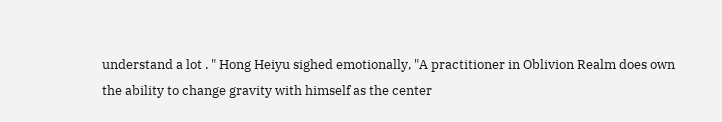understand a lot . " Hong Heiyu sighed emotionally, "A practitioner in Oblivion Realm does own the ability to change gravity with himself as the center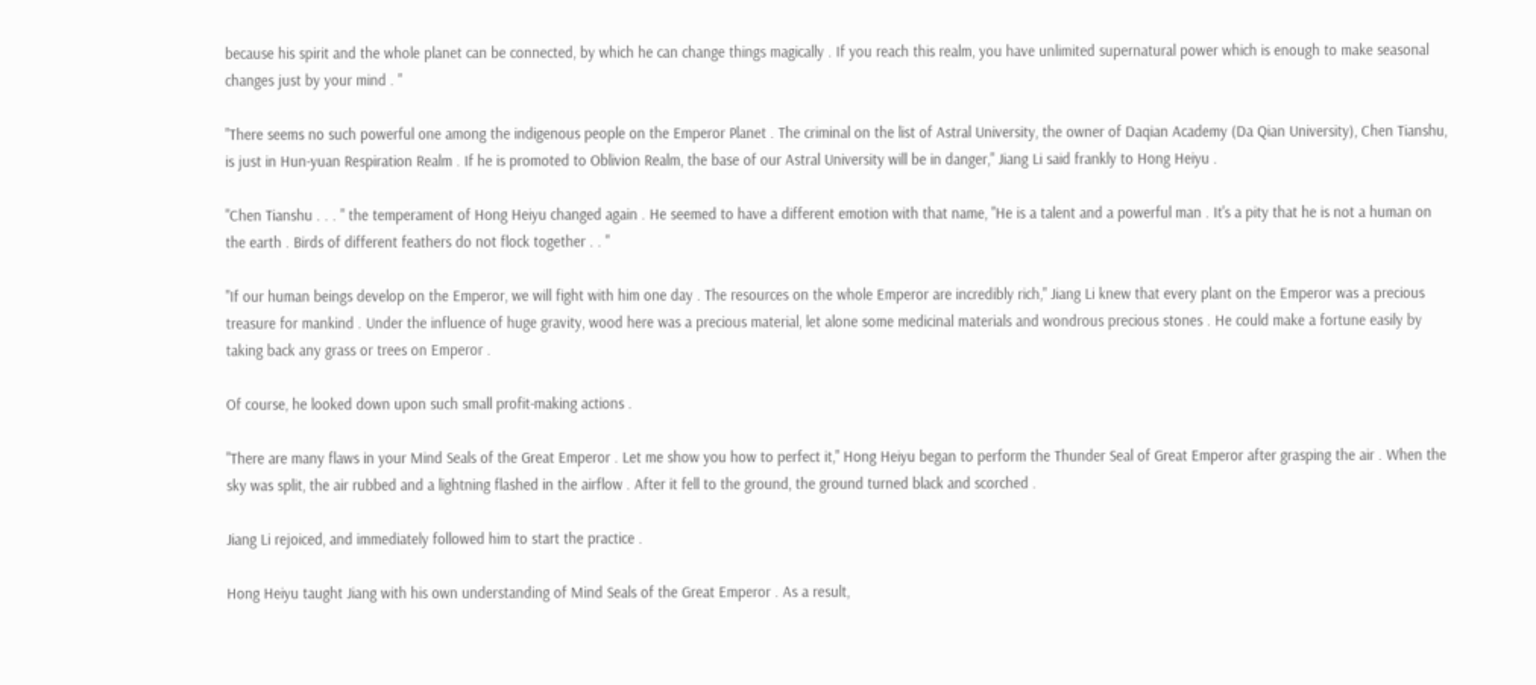because his spirit and the whole planet can be connected, by which he can change things magically . If you reach this realm, you have unlimited supernatural power which is enough to make seasonal changes just by your mind . "

"There seems no such powerful one among the indigenous people on the Emperor Planet . The criminal on the list of Astral University, the owner of Daqian Academy (Da Qian University), Chen Tianshu, is just in Hun-yuan Respiration Realm . If he is promoted to Oblivion Realm, the base of our Astral University will be in danger," Jiang Li said frankly to Hong Heiyu .

"Chen Tianshu . . . " the temperament of Hong Heiyu changed again . He seemed to have a different emotion with that name, "He is a talent and a powerful man . It's a pity that he is not a human on the earth . Birds of different feathers do not flock together . . "

"If our human beings develop on the Emperor, we will fight with him one day . The resources on the whole Emperor are incredibly rich," Jiang Li knew that every plant on the Emperor was a precious treasure for mankind . Under the influence of huge gravity, wood here was a precious material, let alone some medicinal materials and wondrous precious stones . He could make a fortune easily by taking back any grass or trees on Emperor .

Of course, he looked down upon such small profit-making actions .

"There are many flaws in your Mind Seals of the Great Emperor . Let me show you how to perfect it," Hong Heiyu began to perform the Thunder Seal of Great Emperor after grasping the air . When the sky was split, the air rubbed and a lightning flashed in the airflow . After it fell to the ground, the ground turned black and scorched .

Jiang Li rejoiced, and immediately followed him to start the practice .

Hong Heiyu taught Jiang with his own understanding of Mind Seals of the Great Emperor . As a result,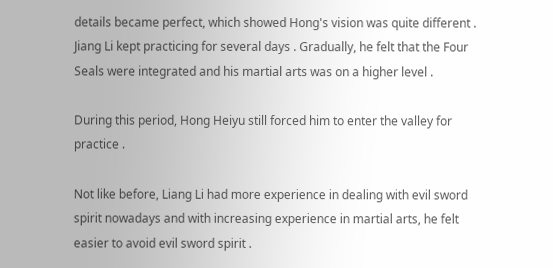details became perfect, which showed Hong's vision was quite different . Jiang Li kept practicing for several days . Gradually, he felt that the Four Seals were integrated and his martial arts was on a higher level .

During this period, Hong Heiyu still forced him to enter the valley for practice .

Not like before, Liang Li had more experience in dealing with evil sword spirit nowadays and with increasing experience in martial arts, he felt easier to avoid evil sword spirit .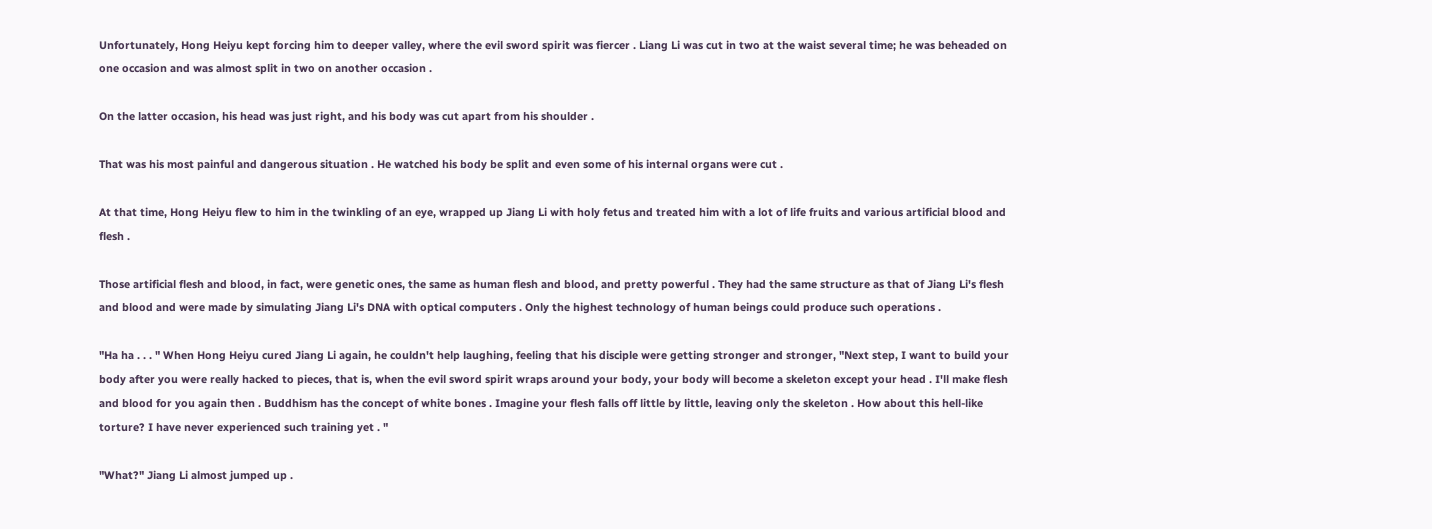Unfortunately, Hong Heiyu kept forcing him to deeper valley, where the evil sword spirit was fiercer . Liang Li was cut in two at the waist several time; he was beheaded on one occasion and was almost split in two on another occasion .

On the latter occasion, his head was just right, and his body was cut apart from his shoulder .

That was his most painful and dangerous situation . He watched his body be split and even some of his internal organs were cut .

At that time, Hong Heiyu flew to him in the twinkling of an eye, wrapped up Jiang Li with holy fetus and treated him with a lot of life fruits and various artificial blood and flesh .

Those artificial flesh and blood, in fact, were genetic ones, the same as human flesh and blood, and pretty powerful . They had the same structure as that of Jiang Li's flesh and blood and were made by simulating Jiang Li's DNA with optical computers . Only the highest technology of human beings could produce such operations .

"Ha ha . . . " When Hong Heiyu cured Jiang Li again, he couldn't help laughing, feeling that his disciple were getting stronger and stronger, "Next step, I want to build your body after you were really hacked to pieces, that is, when the evil sword spirit wraps around your body, your body will become a skeleton except your head . I'll make flesh and blood for you again then . Buddhism has the concept of white bones . Imagine your flesh falls off little by little, leaving only the skeleton . How about this hell-like torture? I have never experienced such training yet . "

"What?" Jiang Li almost jumped up .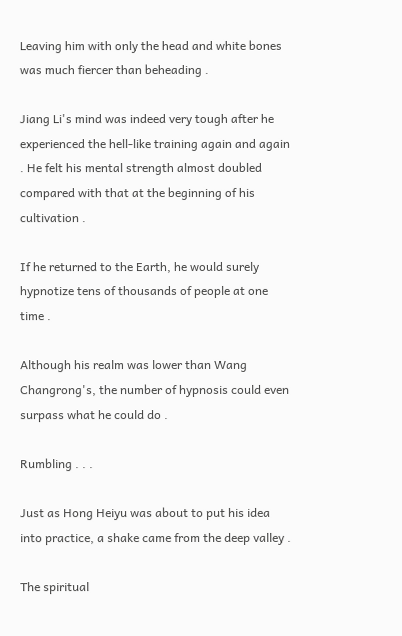Leaving him with only the head and white bones was much fiercer than beheading .

Jiang Li's mind was indeed very tough after he experienced the hell-like training again and again . He felt his mental strength almost doubled compared with that at the beginning of his cultivation .

If he returned to the Earth, he would surely hypnotize tens of thousands of people at one time .

Although his realm was lower than Wang Changrong's, the number of hypnosis could even surpass what he could do .

Rumbling . . .

Just as Hong Heiyu was about to put his idea into practice, a shake came from the deep valley .

The spiritual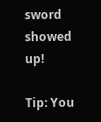sword showed up!

Tip: You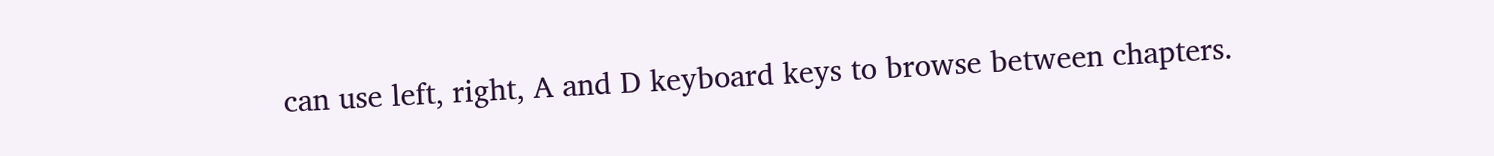can use left, right, A and D keyboard keys to browse between chapters.